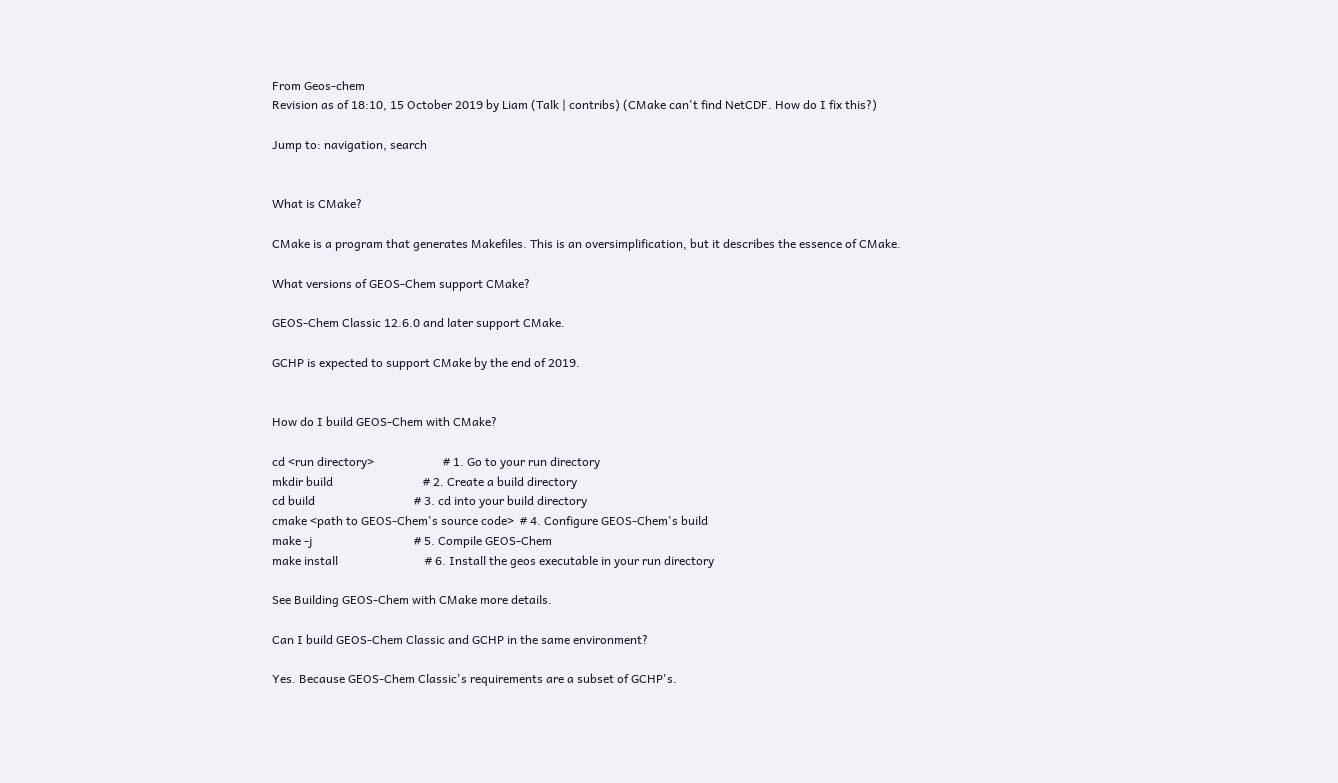From Geos-chem
Revision as of 18:10, 15 October 2019 by Liam (Talk | contribs) (CMake can't find NetCDF. How do I fix this?)

Jump to: navigation, search


What is CMake?

CMake is a program that generates Makefiles. This is an oversimplification, but it describes the essence of CMake.

What versions of GEOS-Chem support CMake?

GEOS-Chem Classic 12.6.0 and later support CMake.

GCHP is expected to support CMake by the end of 2019.


How do I build GEOS-Chem with CMake?

cd <run directory>                       # 1. Go to your run directory
mkdir build                              # 2. Create a build directory
cd build                                 # 3. cd into your build directory
cmake <path to GEOS-Chem's source code>  # 4. Configure GEOS-Chem's build
make -j                                  # 5. Compile GEOS-Chem
make install                             # 6. Install the geos executable in your run directory

See Building GEOS-Chem with CMake more details.

Can I build GEOS-Chem Classic and GCHP in the same environment?

Yes. Because GEOS-Chem Classic's requirements are a subset of GCHP's.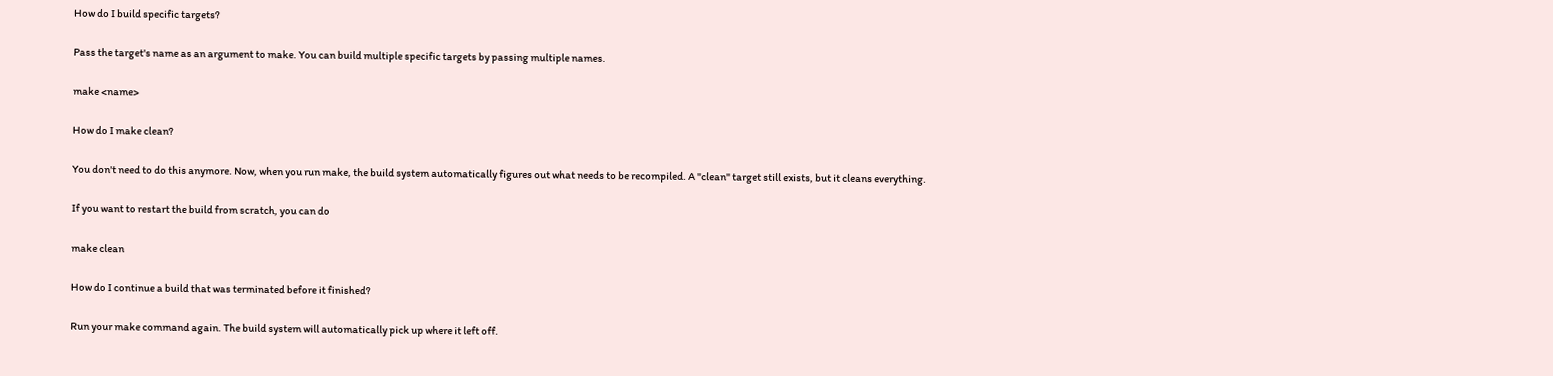How do I build specific targets?

Pass the target's name as an argument to make. You can build multiple specific targets by passing multiple names.

make <name>

How do I make clean?

You don't need to do this anymore. Now, when you run make, the build system automatically figures out what needs to be recompiled. A "clean" target still exists, but it cleans everything.

If you want to restart the build from scratch, you can do

make clean

How do I continue a build that was terminated before it finished?

Run your make command again. The build system will automatically pick up where it left off.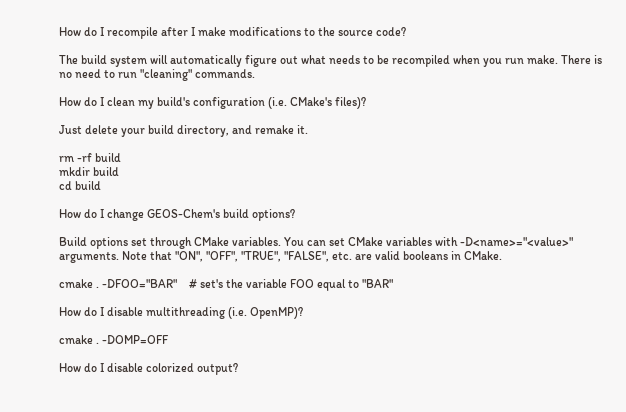How do I recompile after I make modifications to the source code?

The build system will automatically figure out what needs to be recompiled when you run make. There is no need to run "cleaning" commands.

How do I clean my build's configuration (i.e. CMake's files)?

Just delete your build directory, and remake it.

rm -rf build
mkdir build
cd build

How do I change GEOS-Chem's build options?

Build options set through CMake variables. You can set CMake variables with -D<name>="<value>" arguments. Note that "ON", "OFF", "TRUE", "FALSE", etc. are valid booleans in CMake.

cmake . -DFOO="BAR"    # set's the variable FOO equal to "BAR"

How do I disable multithreading (i.e. OpenMP)?

cmake . -DOMP=OFF

How do I disable colorized output?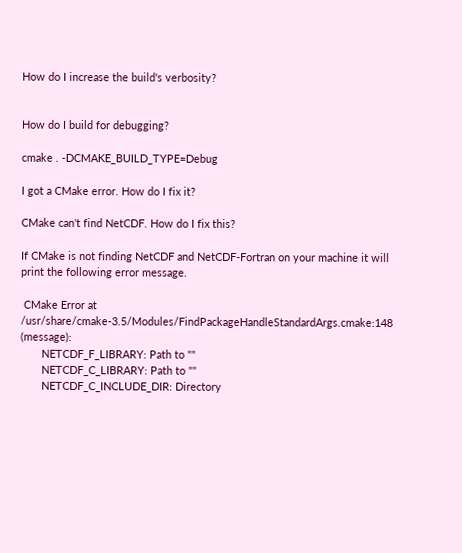How do I increase the build's verbosity?


How do I build for debugging?

cmake . -DCMAKE_BUILD_TYPE=Debug

I got a CMake error. How do I fix it?

CMake can't find NetCDF. How do I fix this?

If CMake is not finding NetCDF and NetCDF-Fortran on your machine it will print the following error message.

 CMake Error at /usr/share/cmake-3.5/Modules/FindPackageHandleStandardArgs.cmake:148 (message):
       NETCDF_F_LIBRARY: Path to ""
       NETCDF_C_LIBRARY: Path to ""
       NETCDF_C_INCLUDE_DIR: Directory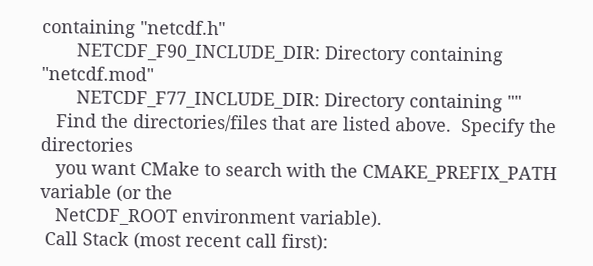containing "netcdf.h"
       NETCDF_F90_INCLUDE_DIR: Directory containing "netcdf.mod"
       NETCDF_F77_INCLUDE_DIR: Directory containing ""
   Find the directories/files that are listed above.  Specify the directories
   you want CMake to search with the CMAKE_PREFIX_PATH variable (or the
   NetCDF_ROOT environment variable).
 Call Stack (most recent call first):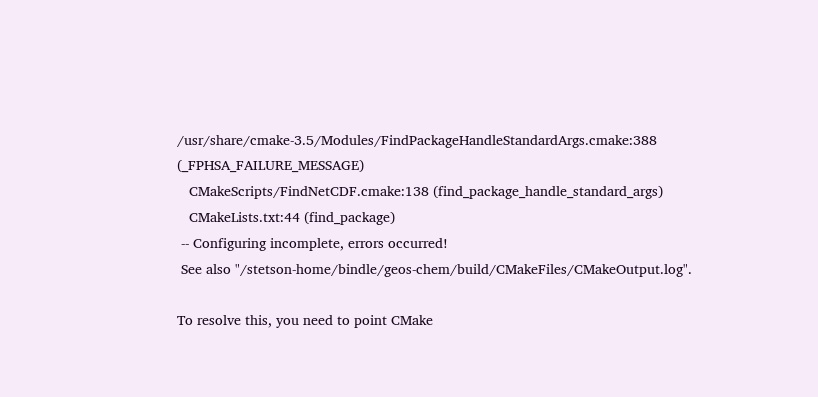/usr/share/cmake-3.5/Modules/FindPackageHandleStandardArgs.cmake:388 (_FPHSA_FAILURE_MESSAGE)
   CMakeScripts/FindNetCDF.cmake:138 (find_package_handle_standard_args)
   CMakeLists.txt:44 (find_package)
 -- Configuring incomplete, errors occurred!
 See also "/stetson-home/bindle/geos-chem/build/CMakeFiles/CMakeOutput.log".

To resolve this, you need to point CMake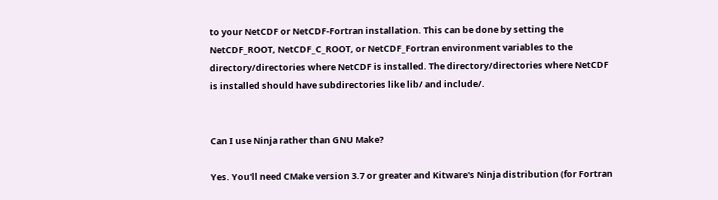to your NetCDF or NetCDF-Fortran installation. This can be done by setting the NetCDF_ROOT, NetCDF_C_ROOT, or NetCDF_Fortran environment variables to the directory/directories where NetCDF is installed. The directory/directories where NetCDF is installed should have subdirectories like lib/ and include/.


Can I use Ninja rather than GNU Make?

Yes. You'll need CMake version 3.7 or greater and Kitware's Ninja distribution (for Fortran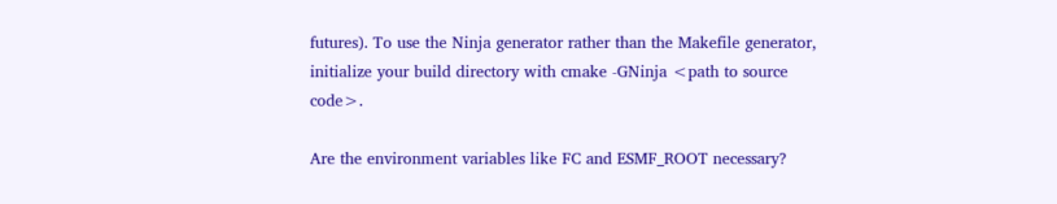futures). To use the Ninja generator rather than the Makefile generator, initialize your build directory with cmake -GNinja <path to source code>.

Are the environment variables like FC and ESMF_ROOT necessary?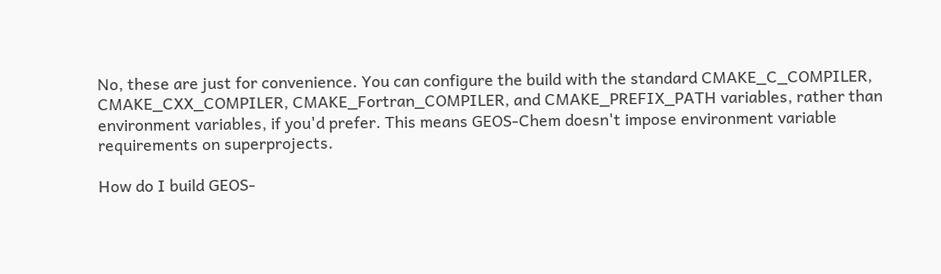No, these are just for convenience. You can configure the build with the standard CMAKE_C_COMPILER, CMAKE_CXX_COMPILER, CMAKE_Fortran_COMPILER, and CMAKE_PREFIX_PATH variables, rather than environment variables, if you'd prefer. This means GEOS-Chem doesn't impose environment variable requirements on superprojects.

How do I build GEOS-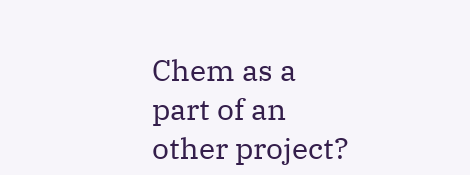Chem as a part of an other project?